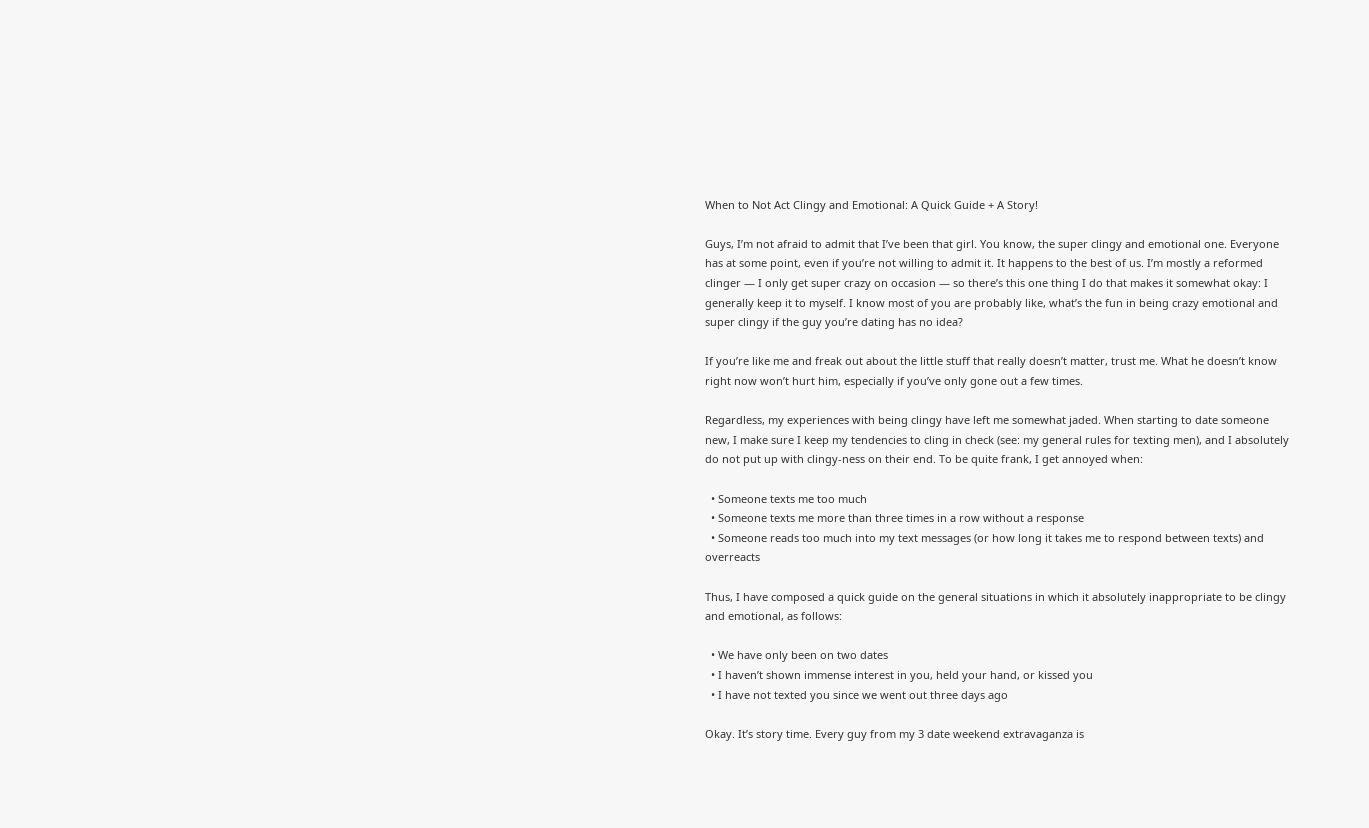When to Not Act Clingy and Emotional: A Quick Guide + A Story!

Guys, I’m not afraid to admit that I’ve been that girl. You know, the super clingy and emotional one. Everyone has at some point, even if you’re not willing to admit it. It happens to the best of us. I’m mostly a reformed clinger — I only get super crazy on occasion — so there’s this one thing I do that makes it somewhat okay: I generally keep it to myself. I know most of you are probably like, what’s the fun in being crazy emotional and super clingy if the guy you’re dating has no idea?

If you’re like me and freak out about the little stuff that really doesn’t matter, trust me. What he doesn’t know right now won’t hurt him, especially if you’ve only gone out a few times.

Regardless, my experiences with being clingy have left me somewhat jaded. When starting to date someone new, I make sure I keep my tendencies to cling in check (see: my general rules for texting men), and I absolutely do not put up with clingy-ness on their end. To be quite frank, I get annoyed when:

  • Someone texts me too much
  • Someone texts me more than three times in a row without a response
  • Someone reads too much into my text messages (or how long it takes me to respond between texts) and overreacts

Thus, I have composed a quick guide on the general situations in which it absolutely inappropriate to be clingy and emotional, as follows:

  • We have only been on two dates
  • I haven’t shown immense interest in you, held your hand, or kissed you
  • I have not texted you since we went out three days ago

Okay. It’s story time. Every guy from my 3 date weekend extravaganza is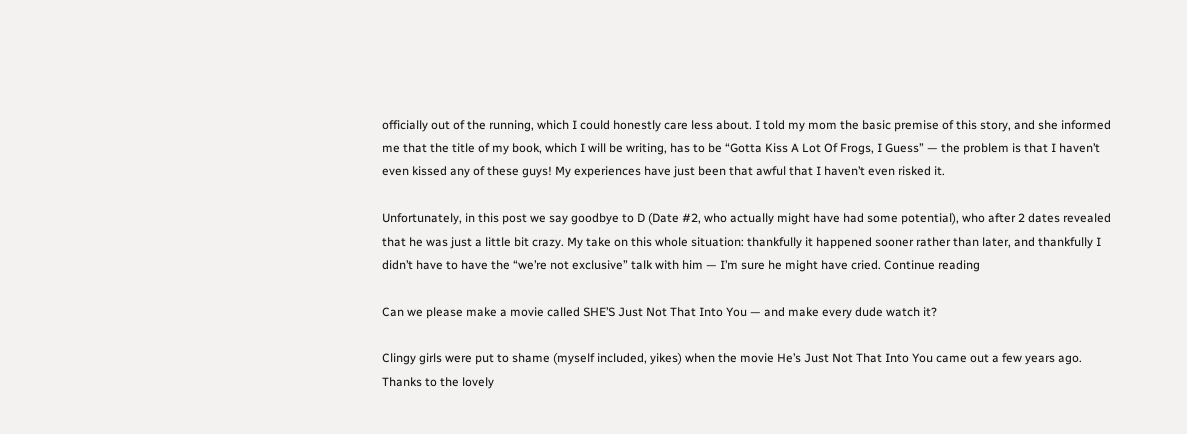officially out of the running, which I could honestly care less about. I told my mom the basic premise of this story, and she informed me that the title of my book, which I will be writing, has to be “Gotta Kiss A Lot Of Frogs, I Guess” — the problem is that I haven’t even kissed any of these guys! My experiences have just been that awful that I haven’t even risked it.

Unfortunately, in this post we say goodbye to D (Date #2, who actually might have had some potential), who after 2 dates revealed that he was just a little bit crazy. My take on this whole situation: thankfully it happened sooner rather than later, and thankfully I didn’t have to have the “we’re not exclusive” talk with him — I’m sure he might have cried. Continue reading

Can we please make a movie called SHE’S Just Not That Into You — and make every dude watch it?

Clingy girls were put to shame (myself included, yikes) when the movie He’s Just Not That Into You came out a few years ago. Thanks to the lovely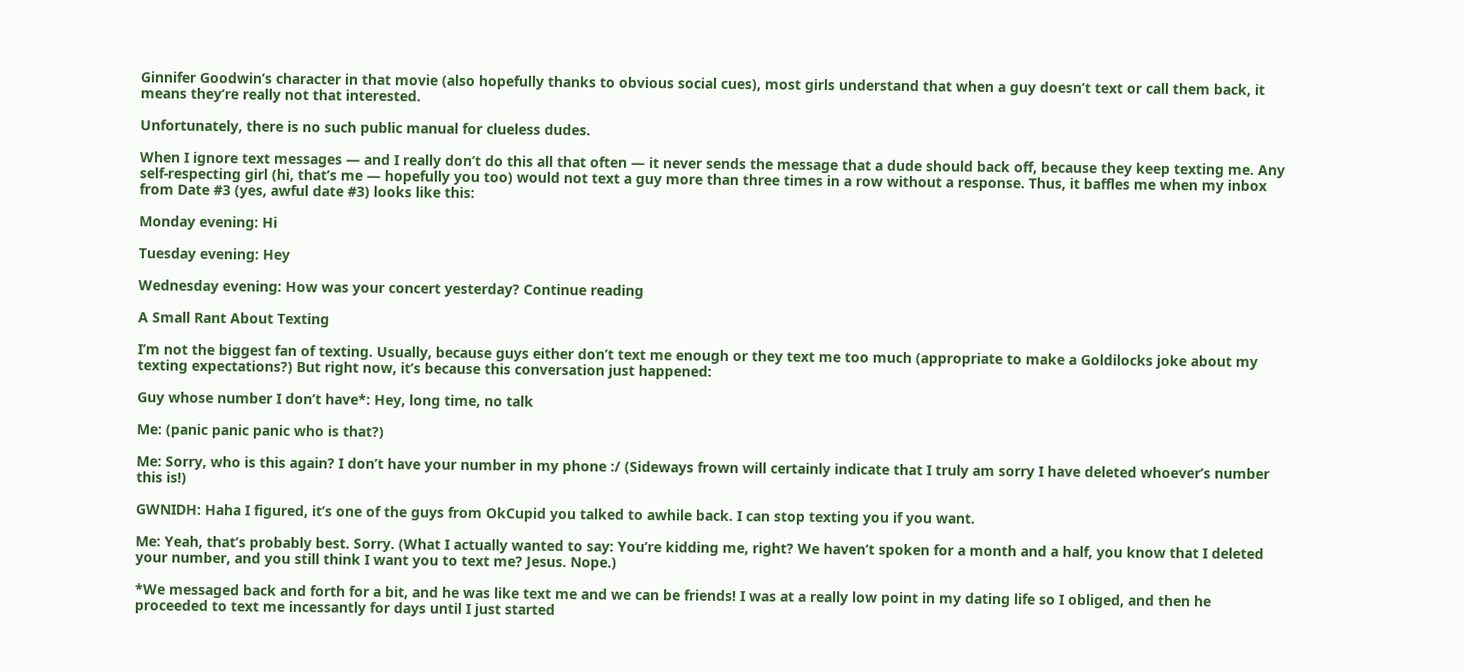Ginnifer Goodwin’s character in that movie (also hopefully thanks to obvious social cues), most girls understand that when a guy doesn’t text or call them back, it means they’re really not that interested.

Unfortunately, there is no such public manual for clueless dudes.

When I ignore text messages — and I really don’t do this all that often — it never sends the message that a dude should back off, because they keep texting me. Any self-respecting girl (hi, that’s me — hopefully you too) would not text a guy more than three times in a row without a response. Thus, it baffles me when my inbox from Date #3 (yes, awful date #3) looks like this:

Monday evening: Hi

Tuesday evening: Hey

Wednesday evening: How was your concert yesterday? Continue reading

A Small Rant About Texting

I’m not the biggest fan of texting. Usually, because guys either don’t text me enough or they text me too much (appropriate to make a Goldilocks joke about my texting expectations?) But right now, it’s because this conversation just happened:

Guy whose number I don’t have*: Hey, long time, no talk

Me: (panic panic panic who is that?)

Me: Sorry, who is this again? I don’t have your number in my phone :/ (Sideways frown will certainly indicate that I truly am sorry I have deleted whoever’s number this is!)

GWNIDH: Haha I figured, it’s one of the guys from OkCupid you talked to awhile back. I can stop texting you if you want.

Me: Yeah, that’s probably best. Sorry. (What I actually wanted to say: You’re kidding me, right? We haven’t spoken for a month and a half, you know that I deleted your number, and you still think I want you to text me? Jesus. Nope.)

*We messaged back and forth for a bit, and he was like text me and we can be friends! I was at a really low point in my dating life so I obliged, and then he proceeded to text me incessantly for days until I just started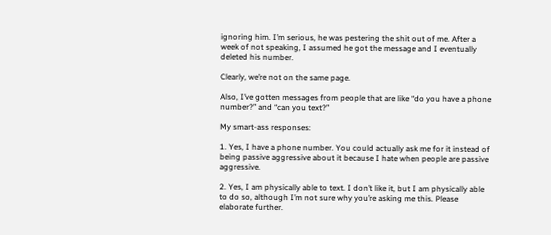ignoring him. I’m serious, he was pestering the shit out of me. After a week of not speaking, I assumed he got the message and I eventually deleted his number.

Clearly, we’re not on the same page.

Also, I’ve gotten messages from people that are like “do you have a phone number?” and “can you text?”

My smart-ass responses:

1. Yes, I have a phone number. You could actually ask me for it instead of being passive aggressive about it because I hate when people are passive aggressive.

2. Yes, I am physically able to text. I don’t like it, but I am physically able to do so, although I’m not sure why you’re asking me this. Please elaborate further.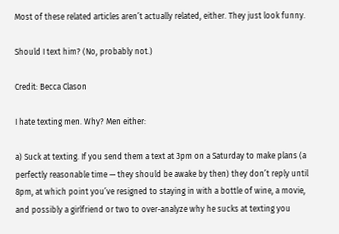Most of these related articles aren’t actually related, either. They just look funny.

Should I text him? (No, probably not.)

Credit: Becca Clason

I hate texting men. Why? Men either:

a) Suck at texting. If you send them a text at 3pm on a Saturday to make plans (a perfectly reasonable time — they should be awake by then) they don’t reply until 8pm, at which point you’ve resigned to staying in with a bottle of wine, a movie, and possibly a girlfriend or two to over-analyze why he sucks at texting you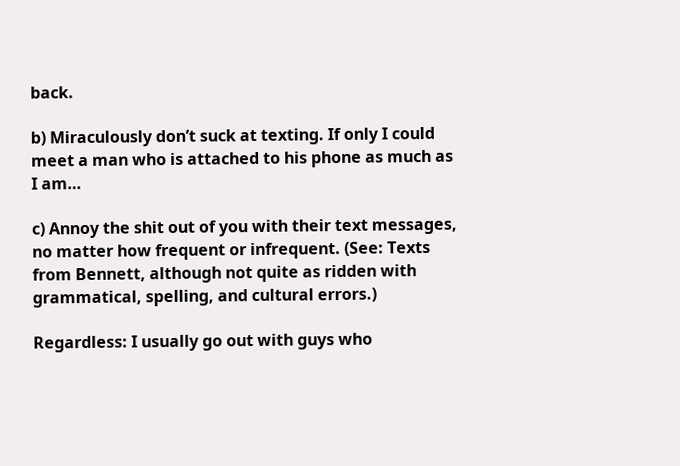back.

b) Miraculously don’t suck at texting. If only I could meet a man who is attached to his phone as much as I am…

c) Annoy the shit out of you with their text messages, no matter how frequent or infrequent. (See: Texts from Bennett, although not quite as ridden with grammatical, spelling, and cultural errors.)

Regardless: I usually go out with guys who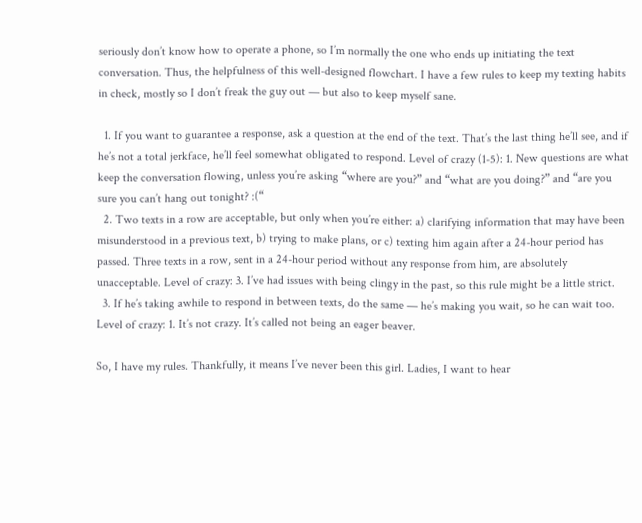seriously don’t know how to operate a phone, so I’m normally the one who ends up initiating the text conversation. Thus, the helpfulness of this well-designed flowchart. I have a few rules to keep my texting habits in check, mostly so I don’t freak the guy out — but also to keep myself sane.

  1. If you want to guarantee a response, ask a question at the end of the text. That’s the last thing he’ll see, and if he’s not a total jerkface, he’ll feel somewhat obligated to respond. Level of crazy (1-5): 1. New questions are what keep the conversation flowing, unless you’re asking “where are you?” and “what are you doing?” and “are you sure you can’t hang out tonight? :(“
  2. Two texts in a row are acceptable, but only when you’re either: a) clarifying information that may have been misunderstood in a previous text, b) trying to make plans, or c) texting him again after a 24-hour period has passed. Three texts in a row, sent in a 24-hour period without any response from him, are absolutely unacceptable. Level of crazy: 3. I’ve had issues with being clingy in the past, so this rule might be a little strict.
  3. If he’s taking awhile to respond in between texts, do the same — he’s making you wait, so he can wait too. Level of crazy: 1. It’s not crazy. It’s called not being an eager beaver.

So, I have my rules. Thankfully, it means I’ve never been this girl. Ladies, I want to hear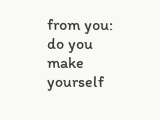from you: do you make yourself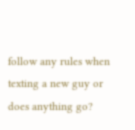follow any rules when texting a new guy or does anything go?